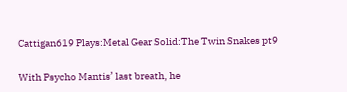Cattigan619 Plays:Metal Gear Solid:The Twin Snakes pt9

With Psycho Mantis’ last breath, he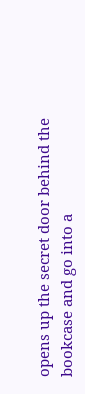opens up the secret door behind the bookcase and go into a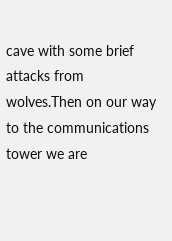cave with some brief attacks from wolves.Then on our way to the communications tower we are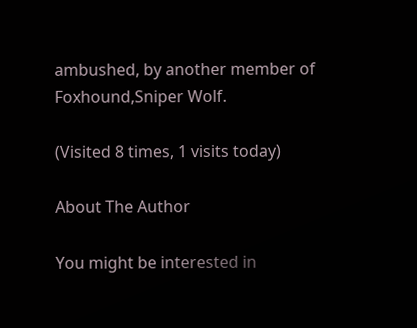ambushed, by another member of Foxhound,Sniper Wolf.

(Visited 8 times, 1 visits today)

About The Author

You might be interested in